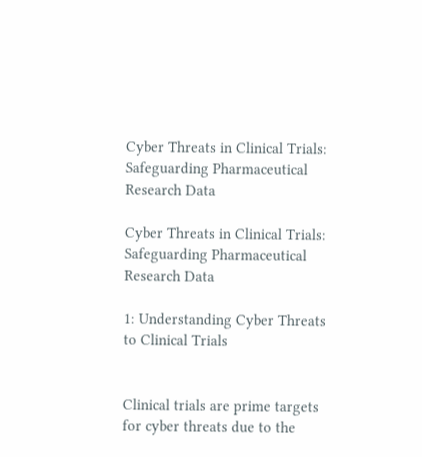Cyber Threats in Clinical Trials: Safeguarding Pharmaceutical Research Data

Cyber Threats in Clinical Trials: Safeguarding Pharmaceutical Research Data

1: Understanding Cyber Threats to Clinical Trials


Clinical trials are prime targets for cyber threats due to the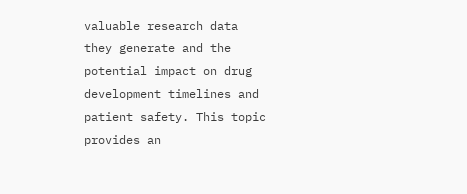valuable research data they generate and the potential impact on drug development timelines and patient safety. This topic provides an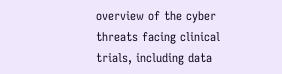overview of the cyber threats facing clinical trials, including data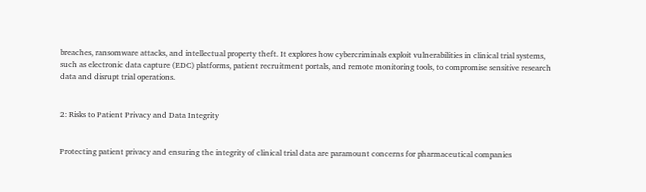breaches, ransomware attacks, and intellectual property theft. It explores how cybercriminals exploit vulnerabilities in clinical trial systems, such as electronic data capture (EDC) platforms, patient recruitment portals, and remote monitoring tools, to compromise sensitive research data and disrupt trial operations.


2: Risks to Patient Privacy and Data Integrity


Protecting patient privacy and ensuring the integrity of clinical trial data are paramount concerns for pharmaceutical companies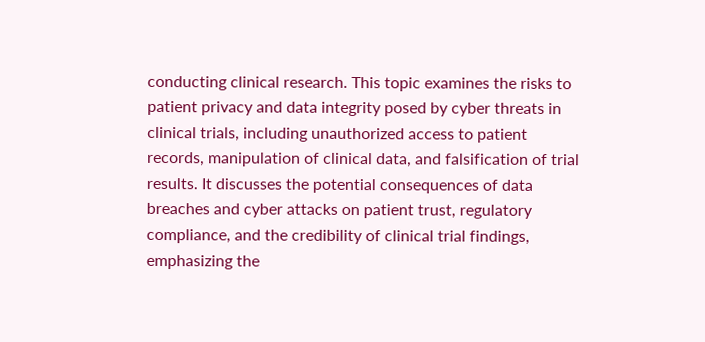conducting clinical research. This topic examines the risks to patient privacy and data integrity posed by cyber threats in clinical trials, including unauthorized access to patient records, manipulation of clinical data, and falsification of trial results. It discusses the potential consequences of data breaches and cyber attacks on patient trust, regulatory compliance, and the credibility of clinical trial findings, emphasizing the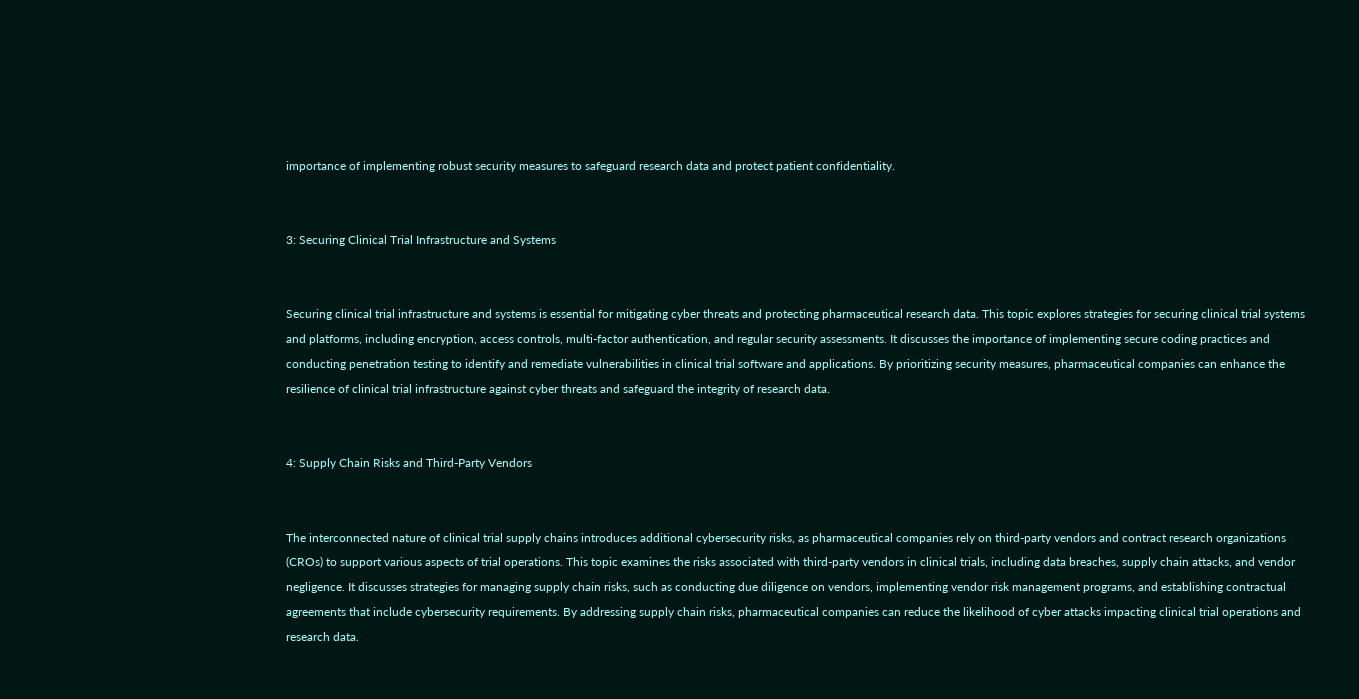importance of implementing robust security measures to safeguard research data and protect patient confidentiality.


3: Securing Clinical Trial Infrastructure and Systems


Securing clinical trial infrastructure and systems is essential for mitigating cyber threats and protecting pharmaceutical research data. This topic explores strategies for securing clinical trial systems and platforms, including encryption, access controls, multi-factor authentication, and regular security assessments. It discusses the importance of implementing secure coding practices and conducting penetration testing to identify and remediate vulnerabilities in clinical trial software and applications. By prioritizing security measures, pharmaceutical companies can enhance the resilience of clinical trial infrastructure against cyber threats and safeguard the integrity of research data.


4: Supply Chain Risks and Third-Party Vendors


The interconnected nature of clinical trial supply chains introduces additional cybersecurity risks, as pharmaceutical companies rely on third-party vendors and contract research organizations (CROs) to support various aspects of trial operations. This topic examines the risks associated with third-party vendors in clinical trials, including data breaches, supply chain attacks, and vendor negligence. It discusses strategies for managing supply chain risks, such as conducting due diligence on vendors, implementing vendor risk management programs, and establishing contractual agreements that include cybersecurity requirements. By addressing supply chain risks, pharmaceutical companies can reduce the likelihood of cyber attacks impacting clinical trial operations and research data.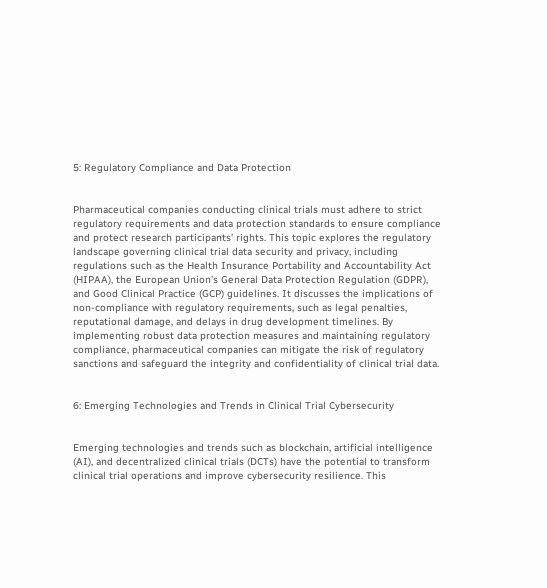5: Regulatory Compliance and Data Protection


Pharmaceutical companies conducting clinical trials must adhere to strict regulatory requirements and data protection standards to ensure compliance and protect research participants’ rights. This topic explores the regulatory landscape governing clinical trial data security and privacy, including regulations such as the Health Insurance Portability and Accountability Act (HIPAA), the European Union’s General Data Protection Regulation (GDPR), and Good Clinical Practice (GCP) guidelines. It discusses the implications of non-compliance with regulatory requirements, such as legal penalties, reputational damage, and delays in drug development timelines. By implementing robust data protection measures and maintaining regulatory compliance, pharmaceutical companies can mitigate the risk of regulatory sanctions and safeguard the integrity and confidentiality of clinical trial data.


6: Emerging Technologies and Trends in Clinical Trial Cybersecurity


Emerging technologies and trends such as blockchain, artificial intelligence (AI), and decentralized clinical trials (DCTs) have the potential to transform clinical trial operations and improve cybersecurity resilience. This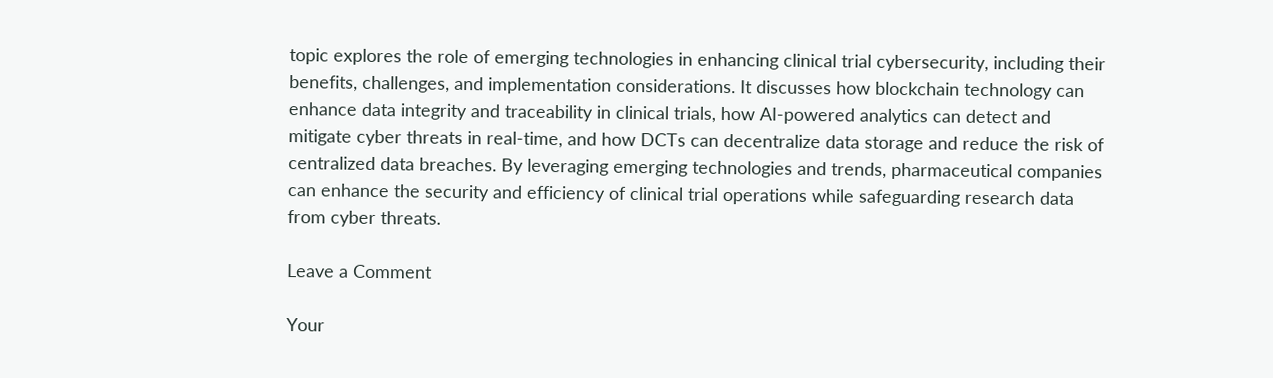topic explores the role of emerging technologies in enhancing clinical trial cybersecurity, including their benefits, challenges, and implementation considerations. It discusses how blockchain technology can enhance data integrity and traceability in clinical trials, how AI-powered analytics can detect and mitigate cyber threats in real-time, and how DCTs can decentralize data storage and reduce the risk of centralized data breaches. By leveraging emerging technologies and trends, pharmaceutical companies can enhance the security and efficiency of clinical trial operations while safeguarding research data from cyber threats.

Leave a Comment

Your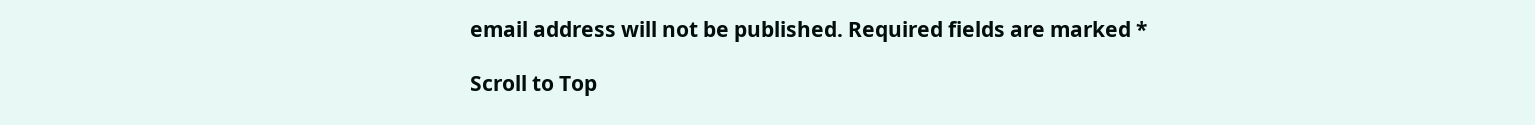email address will not be published. Required fields are marked *

Scroll to Top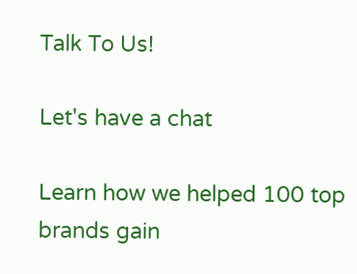Talk To Us!

Let's have a chat

Learn how we helped 100 top brands gain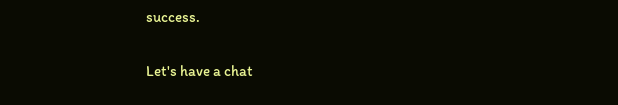success.

Let's have a chat